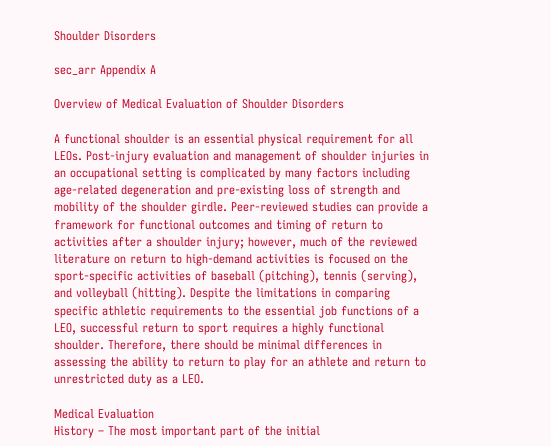Shoulder Disorders

sec_arr Appendix A

Overview of Medical Evaluation of Shoulder Disorders

A functional shoulder is an essential physical requirement for all LEOs. Post-injury evaluation and management of shoulder injuries in an occupational setting is complicated by many factors including age-related degeneration and pre-existing loss of strength and mobility of the shoulder girdle. Peer-reviewed studies can provide a framework for functional outcomes and timing of return to activities after a shoulder injury; however, much of the reviewed literature on return to high-demand activities is focused on the sport-specific activities of baseball (pitching), tennis (serving), and volleyball (hitting). Despite the limitations in comparing specific athletic requirements to the essential job functions of a LEO, successful return to sport requires a highly functional shoulder. Therefore, there should be minimal differences in assessing the ability to return to play for an athlete and return to unrestricted duty as a LEO.

Medical Evaluation
History – The most important part of the initial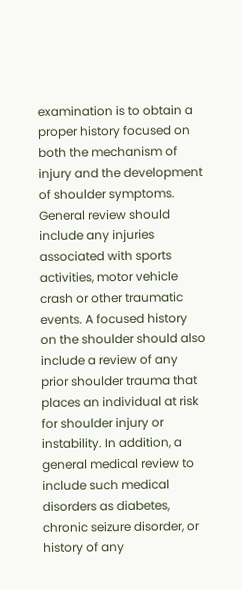examination is to obtain a proper history focused on both the mechanism of injury and the development of shoulder symptoms. General review should include any injuries associated with sports activities, motor vehicle crash or other traumatic events. A focused history on the shoulder should also include a review of any prior shoulder trauma that places an individual at risk for shoulder injury or instability. In addition, a general medical review to include such medical disorders as diabetes, chronic seizure disorder, or history of any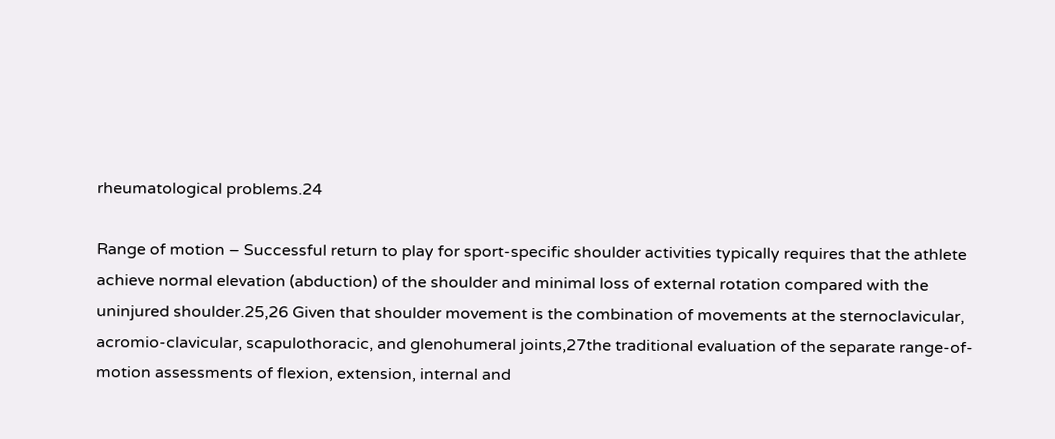rheumatological problems.24

Range of motion – Successful return to play for sport-specific shoulder activities typically requires that the athlete achieve normal elevation (abduction) of the shoulder and minimal loss of external rotation compared with the uninjured shoulder.25,26 Given that shoulder movement is the combination of movements at the sternoclavicular, acromio-clavicular, scapulothoracic, and glenohumeral joints,27the traditional evaluation of the separate range-of-motion assessments of flexion, extension, internal and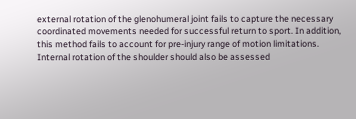external rotation of the glenohumeral joint fails to capture the necessary coordinated movements needed for successful return to sport. In addition, this method fails to account for pre-injury range of motion limitations. Internal rotation of the shoulder should also be assessed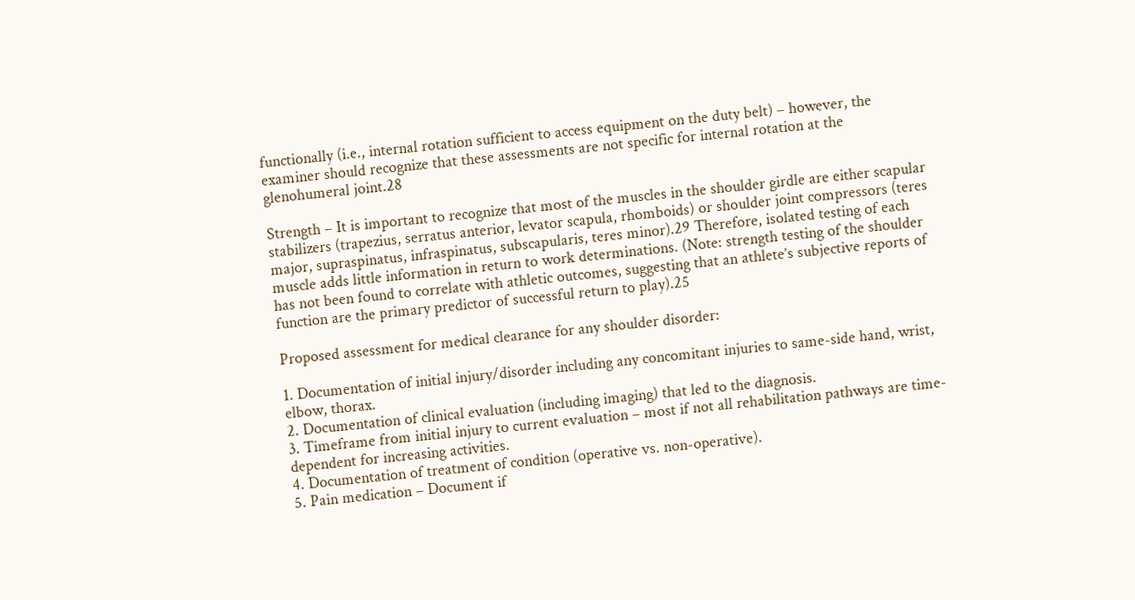functionally (i.e., internal rotation sufficient to access equipment on the duty belt) – however, the examiner should recognize that these assessments are not specific for internal rotation at the glenohumeral joint.28

Strength – It is important to recognize that most of the muscles in the shoulder girdle are either scapular stabilizers (trapezius, serratus anterior, levator scapula, rhomboids) or shoulder joint compressors (teres major, supraspinatus, infraspinatus, subscapularis, teres minor).29 Therefore, isolated testing of each muscle adds little information in return to work determinations. (Note: strength testing of the shoulder has not been found to correlate with athletic outcomes, suggesting that an athlete’s subjective reports of function are the primary predictor of successful return to play).25

Proposed assessment for medical clearance for any shoulder disorder:

1. Documentation of initial injury/disorder including any concomitant injuries to same-side hand, wrist, elbow, thorax.
2. Documentation of clinical evaluation (including imaging) that led to the diagnosis.
3. Timeframe from initial injury to current evaluation – most if not all rehabilitation pathways are time-dependent for increasing activities.
4. Documentation of treatment of condition (operative vs. non-operative).
5. Pain medication – Document if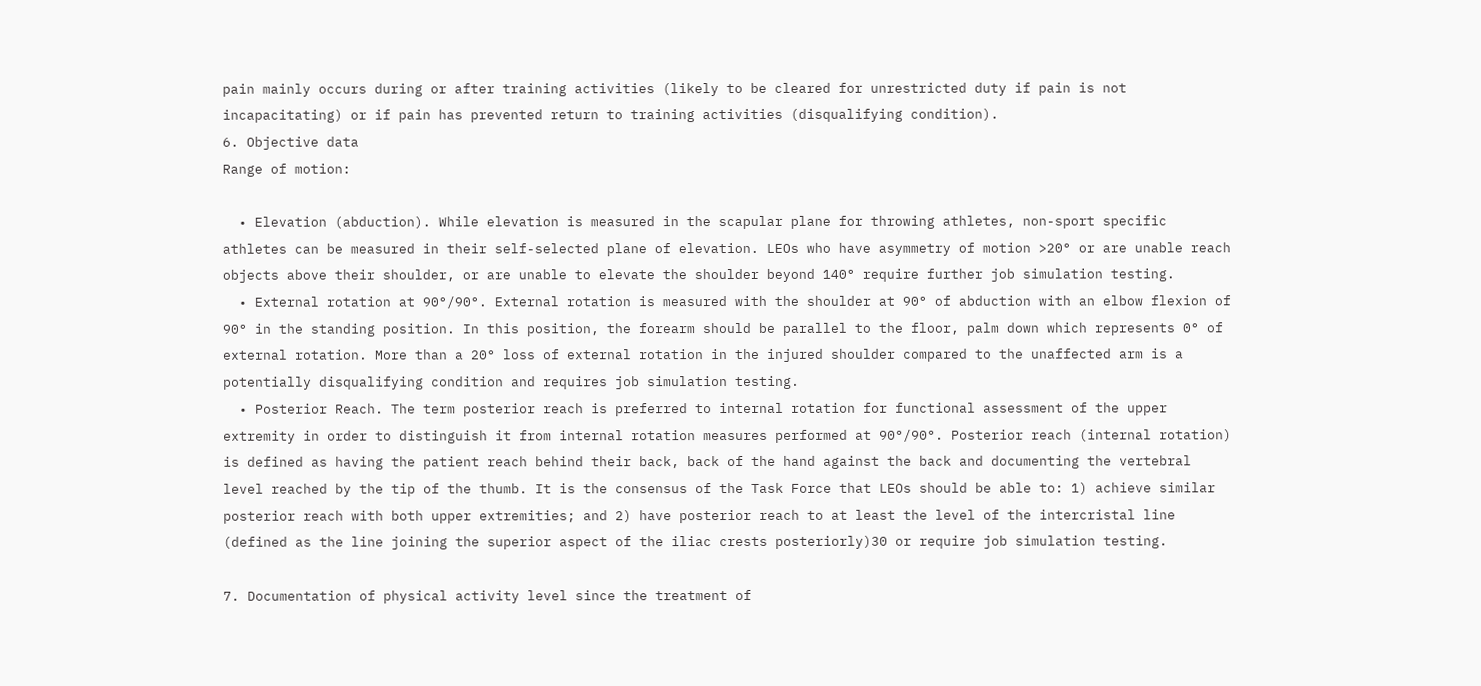pain mainly occurs during or after training activities (likely to be cleared for unrestricted duty if pain is not incapacitating) or if pain has prevented return to training activities (disqualifying condition).
6. Objective data
Range of motion:

  • Elevation (abduction). While elevation is measured in the scapular plane for throwing athletes, non-sport specific athletes can be measured in their self-selected plane of elevation. LEOs who have asymmetry of motion >20° or are unable reach objects above their shoulder, or are unable to elevate the shoulder beyond 140° require further job simulation testing.
  • External rotation at 90°/90°. External rotation is measured with the shoulder at 90° of abduction with an elbow flexion of 90° in the standing position. In this position, the forearm should be parallel to the floor, palm down which represents 0° of external rotation. More than a 20° loss of external rotation in the injured shoulder compared to the unaffected arm is a potentially disqualifying condition and requires job simulation testing.
  • Posterior Reach. The term posterior reach is preferred to internal rotation for functional assessment of the upper extremity in order to distinguish it from internal rotation measures performed at 90°/90°. Posterior reach (internal rotation) is defined as having the patient reach behind their back, back of the hand against the back and documenting the vertebral level reached by the tip of the thumb. It is the consensus of the Task Force that LEOs should be able to: 1) achieve similar posterior reach with both upper extremities; and 2) have posterior reach to at least the level of the intercristal line (defined as the line joining the superior aspect of the iliac crests posteriorly)30 or require job simulation testing.

7. Documentation of physical activity level since the treatment of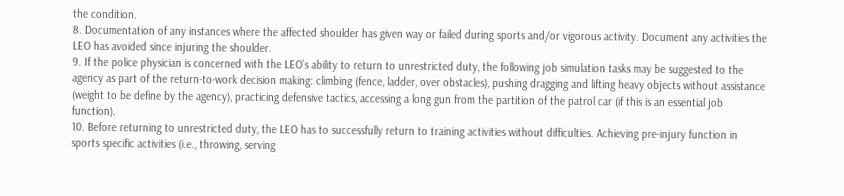the condition.
8. Documentation of any instances where the affected shoulder has given way or failed during sports and/or vigorous activity. Document any activities the LEO has avoided since injuring the shoulder.
9. If the police physician is concerned with the LEO’s ability to return to unrestricted duty, the following job simulation tasks may be suggested to the agency as part of the return-to-work decision making: climbing (fence, ladder, over obstacles), pushing dragging and lifting heavy objects without assistance (weight to be define by the agency), practicing defensive tactics, accessing a long gun from the partition of the patrol car (if this is an essential job function).
10. Before returning to unrestricted duty, the LEO has to successfully return to training activities without difficulties. Achieving pre-injury function in sports specific activities (i.e., throwing, serving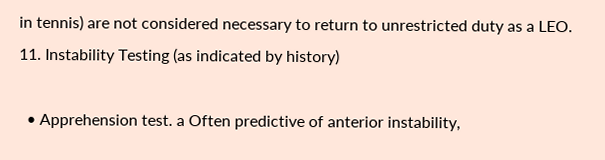in tennis) are not considered necessary to return to unrestricted duty as a LEO.
11. Instability Testing (as indicated by history)

  • Apprehension test. a Often predictive of anterior instability,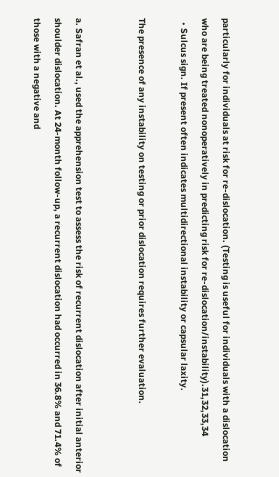particularly for individuals at risk for re-dislocation. (Testing is useful for individuals with a dislocation who are being treated nonoperatively in predicting risk for re-dislocation/instability).31,32,33,34
  • Sulcus sign. If present often indicates multidirectional instability or capsular laxity.

The presence of any instability on testing or prior dislocation requires further evaluation.


a. Safran et al., used the apprehension test to assess the risk of recurrent dislocation after initial anterior shoulder dislocation. At 24-month follow-up, a recurrent dislocation had occurred in 36.8% and 71.4% of those with a negative and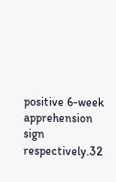positive 6-week apprehension sign respectively.32